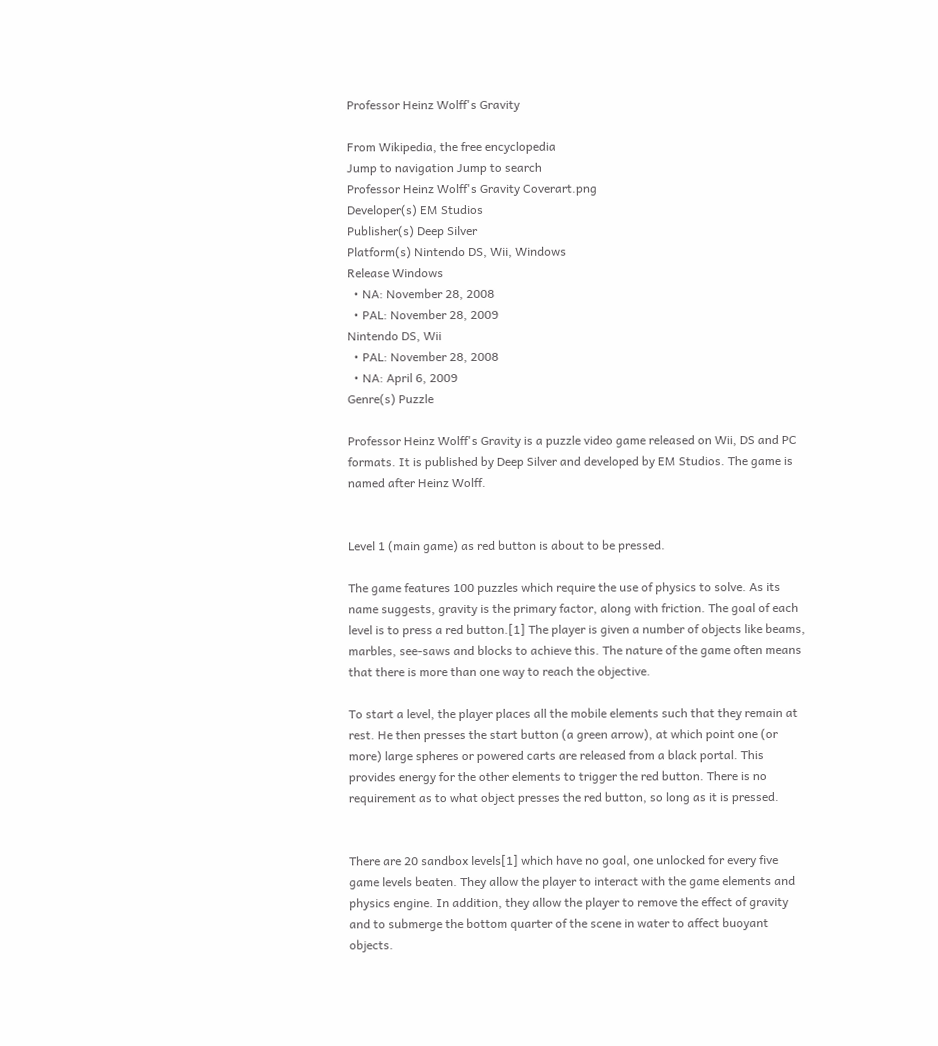Professor Heinz Wolff's Gravity

From Wikipedia, the free encyclopedia
Jump to navigation Jump to search
Professor Heinz Wolff's Gravity Coverart.png
Developer(s) EM Studios
Publisher(s) Deep Silver
Platform(s) Nintendo DS, Wii, Windows
Release Windows
  • NA: November 28, 2008
  • PAL: November 28, 2009
Nintendo DS, Wii
  • PAL: November 28, 2008
  • NA: April 6, 2009
Genre(s) Puzzle

Professor Heinz Wolff's Gravity is a puzzle video game released on Wii, DS and PC formats. It is published by Deep Silver and developed by EM Studios. The game is named after Heinz Wolff.


Level 1 (main game) as red button is about to be pressed.

The game features 100 puzzles which require the use of physics to solve. As its name suggests, gravity is the primary factor, along with friction. The goal of each level is to press a red button.[1] The player is given a number of objects like beams, marbles, see-saws and blocks to achieve this. The nature of the game often means that there is more than one way to reach the objective.

To start a level, the player places all the mobile elements such that they remain at rest. He then presses the start button (a green arrow), at which point one (or more) large spheres or powered carts are released from a black portal. This provides energy for the other elements to trigger the red button. There is no requirement as to what object presses the red button, so long as it is pressed.


There are 20 sandbox levels[1] which have no goal, one unlocked for every five game levels beaten. They allow the player to interact with the game elements and physics engine. In addition, they allow the player to remove the effect of gravity and to submerge the bottom quarter of the scene in water to affect buoyant objects.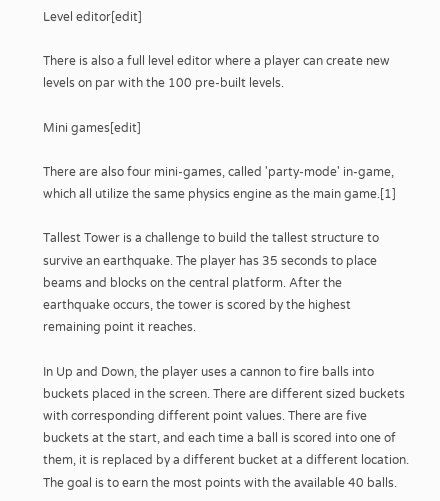Level editor[edit]

There is also a full level editor where a player can create new levels on par with the 100 pre-built levels.

Mini games[edit]

There are also four mini-games, called 'party-mode' in-game, which all utilize the same physics engine as the main game.[1]

Tallest Tower is a challenge to build the tallest structure to survive an earthquake. The player has 35 seconds to place beams and blocks on the central platform. After the earthquake occurs, the tower is scored by the highest remaining point it reaches.

In Up and Down, the player uses a cannon to fire balls into buckets placed in the screen. There are different sized buckets with corresponding different point values. There are five buckets at the start, and each time a ball is scored into one of them, it is replaced by a different bucket at a different location. The goal is to earn the most points with the available 40 balls.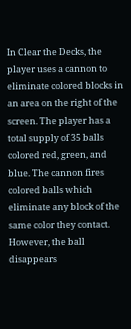In Clear the Decks, the player uses a cannon to eliminate colored blocks in an area on the right of the screen. The player has a total supply of 35 balls colored red, green, and blue. The cannon fires colored balls which eliminate any block of the same color they contact. However, the ball disappears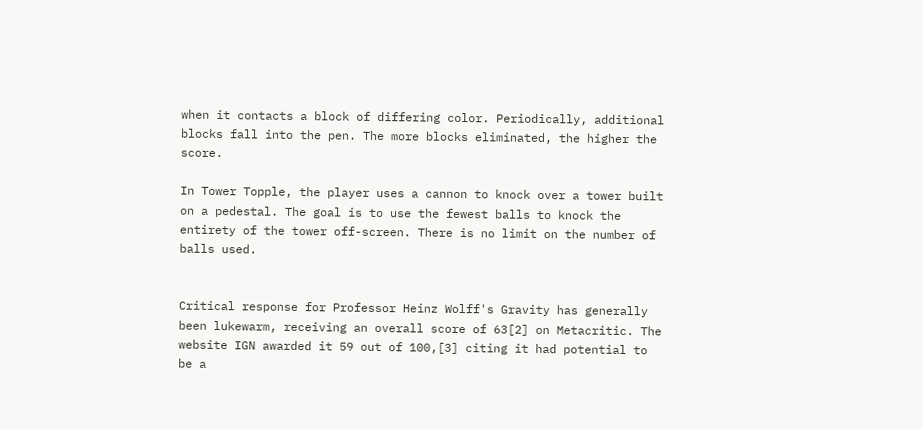when it contacts a block of differing color. Periodically, additional blocks fall into the pen. The more blocks eliminated, the higher the score.

In Tower Topple, the player uses a cannon to knock over a tower built on a pedestal. The goal is to use the fewest balls to knock the entirety of the tower off-screen. There is no limit on the number of balls used.


Critical response for Professor Heinz Wolff's Gravity has generally been lukewarm, receiving an overall score of 63[2] on Metacritic. The website IGN awarded it 59 out of 100,[3] citing it had potential to be a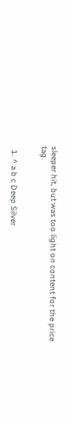sleeper hit, but was too light on content for the price tag.


  1. ^ a b c Deep Silver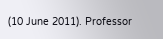(10 June 2011). Professor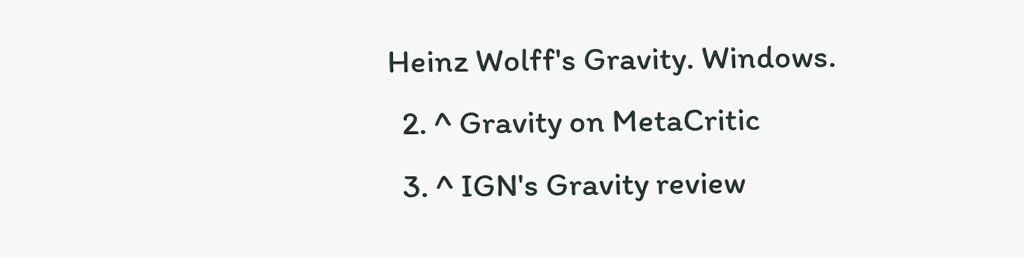Heinz Wolff's Gravity. Windows.
  2. ^ Gravity on MetaCritic
  3. ^ IGN's Gravity review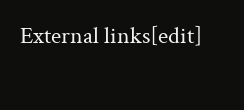External links[edit]